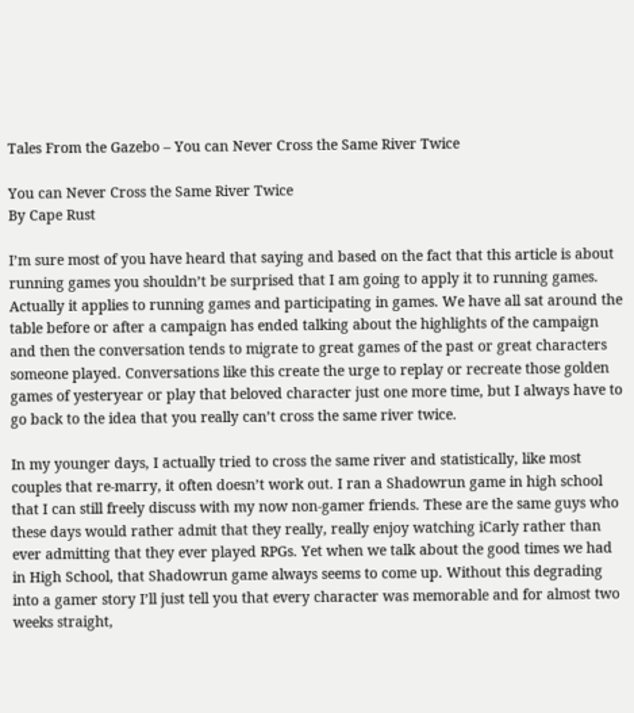Tales From the Gazebo – You can Never Cross the Same River Twice

You can Never Cross the Same River Twice
By Cape Rust

I’m sure most of you have heard that saying and based on the fact that this article is about running games you shouldn’t be surprised that I am going to apply it to running games. Actually it applies to running games and participating in games. We have all sat around the table before or after a campaign has ended talking about the highlights of the campaign and then the conversation tends to migrate to great games of the past or great characters someone played. Conversations like this create the urge to replay or recreate those golden games of yesteryear or play that beloved character just one more time, but I always have to go back to the idea that you really can’t cross the same river twice.

In my younger days, I actually tried to cross the same river and statistically, like most couples that re-marry, it often doesn’t work out. I ran a Shadowrun game in high school that I can still freely discuss with my now non-gamer friends. These are the same guys who these days would rather admit that they really, really enjoy watching iCarly rather than ever admitting that they ever played RPGs. Yet when we talk about the good times we had in High School, that Shadowrun game always seems to come up. Without this degrading into a gamer story I’ll just tell you that every character was memorable and for almost two weeks straight,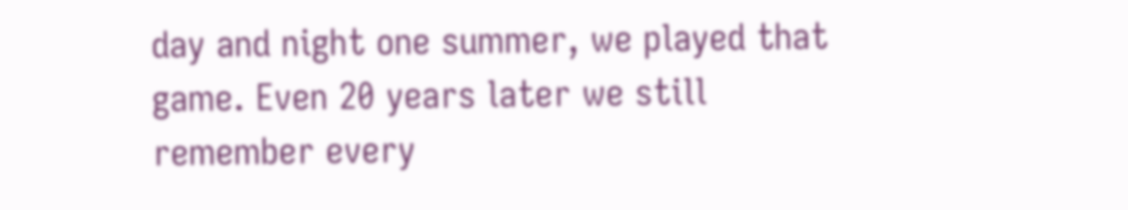day and night one summer, we played that game. Even 20 years later we still remember every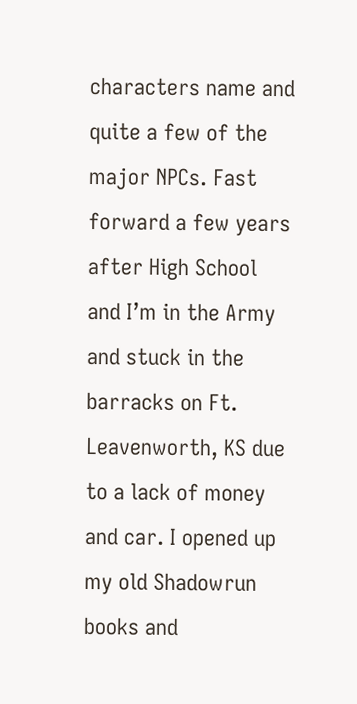characters name and quite a few of the major NPCs. Fast forward a few years after High School and I’m in the Army and stuck in the barracks on Ft. Leavenworth, KS due to a lack of money and car. I opened up my old Shadowrun books and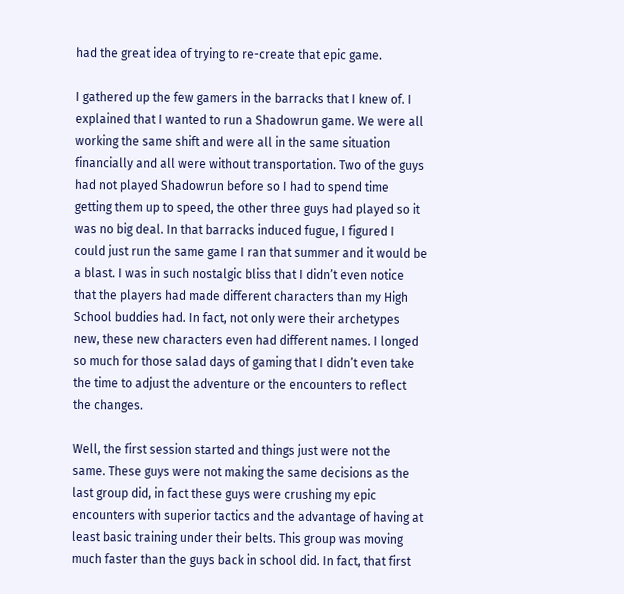had the great idea of trying to re-create that epic game.

I gathered up the few gamers in the barracks that I knew of. I explained that I wanted to run a Shadowrun game. We were all working the same shift and were all in the same situation financially and all were without transportation. Two of the guys had not played Shadowrun before so I had to spend time getting them up to speed, the other three guys had played so it was no big deal. In that barracks induced fugue, I figured I could just run the same game I ran that summer and it would be a blast. I was in such nostalgic bliss that I didn’t even notice that the players had made different characters than my High School buddies had. In fact, not only were their archetypes new, these new characters even had different names. I longed so much for those salad days of gaming that I didn’t even take the time to adjust the adventure or the encounters to reflect the changes.

Well, the first session started and things just were not the same. These guys were not making the same decisions as the last group did, in fact these guys were crushing my epic encounters with superior tactics and the advantage of having at least basic training under their belts. This group was moving much faster than the guys back in school did. In fact, that first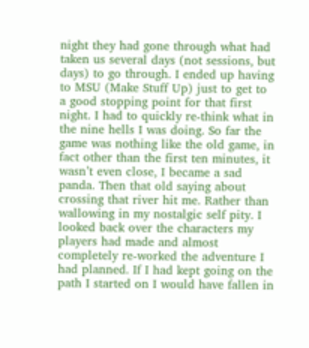night they had gone through what had taken us several days (not sessions, but days) to go through. I ended up having to MSU (Make Stuff Up) just to get to a good stopping point for that first night. I had to quickly re-think what in the nine hells I was doing. So far the game was nothing like the old game, in fact other than the first ten minutes, it wasn’t even close, I became a sad panda. Then that old saying about crossing that river hit me. Rather than wallowing in my nostalgic self pity. I looked back over the characters my players had made and almost completely re-worked the adventure I had planned. If I had kept going on the path I started on I would have fallen in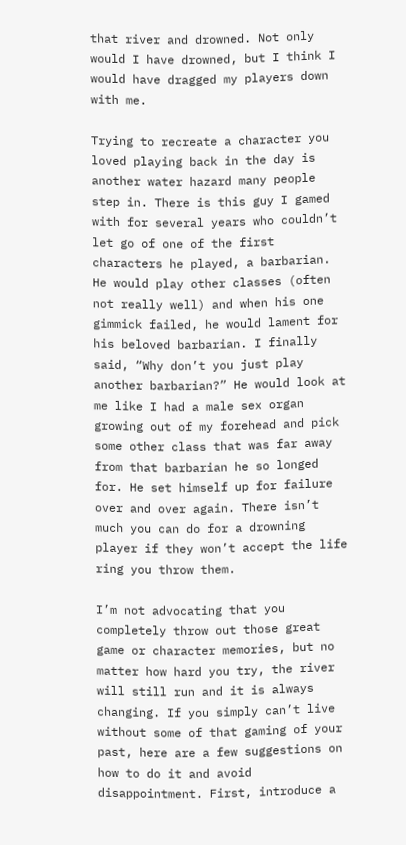that river and drowned. Not only would I have drowned, but I think I would have dragged my players down with me.

Trying to recreate a character you loved playing back in the day is another water hazard many people step in. There is this guy I gamed with for several years who couldn’t let go of one of the first characters he played, a barbarian. He would play other classes (often not really well) and when his one gimmick failed, he would lament for his beloved barbarian. I finally said, “Why don’t you just play another barbarian?” He would look at me like I had a male sex organ growing out of my forehead and pick some other class that was far away from that barbarian he so longed for. He set himself up for failure over and over again. There isn’t much you can do for a drowning player if they won’t accept the life ring you throw them.

I’m not advocating that you completely throw out those great game or character memories, but no matter how hard you try, the river will still run and it is always changing. If you simply can’t live without some of that gaming of your past, here are a few suggestions on how to do it and avoid disappointment. First, introduce a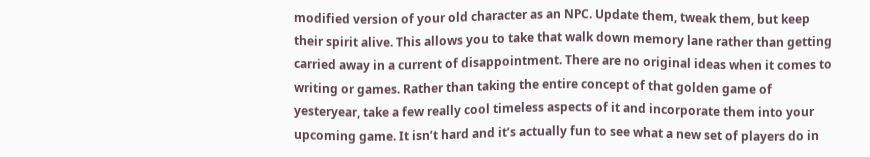modified version of your old character as an NPC. Update them, tweak them, but keep their spirit alive. This allows you to take that walk down memory lane rather than getting carried away in a current of disappointment. There are no original ideas when it comes to writing or games. Rather than taking the entire concept of that golden game of yesteryear, take a few really cool timeless aspects of it and incorporate them into your upcoming game. It isn’t hard and it’s actually fun to see what a new set of players do in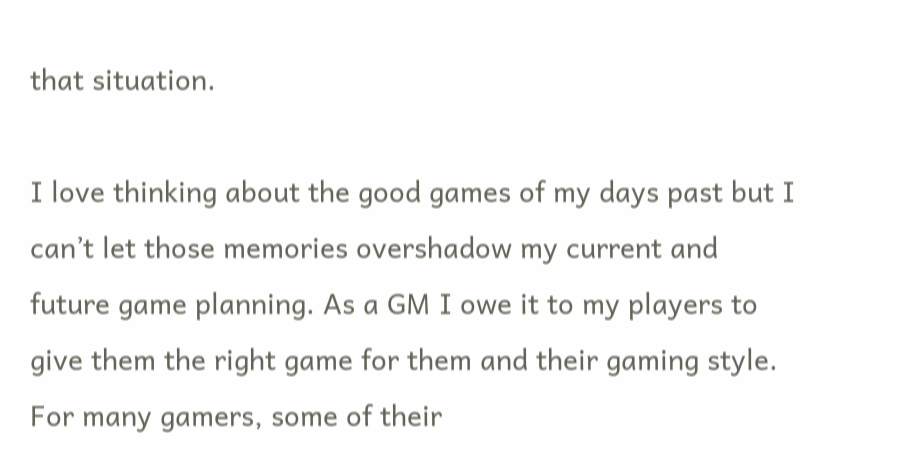that situation.

I love thinking about the good games of my days past but I can’t let those memories overshadow my current and future game planning. As a GM I owe it to my players to give them the right game for them and their gaming style. For many gamers, some of their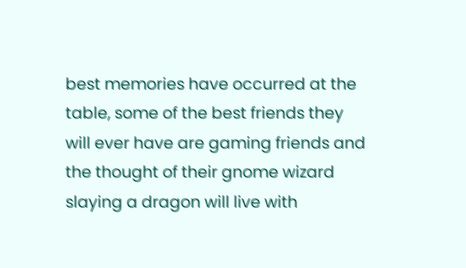best memories have occurred at the table, some of the best friends they will ever have are gaming friends and the thought of their gnome wizard slaying a dragon will live with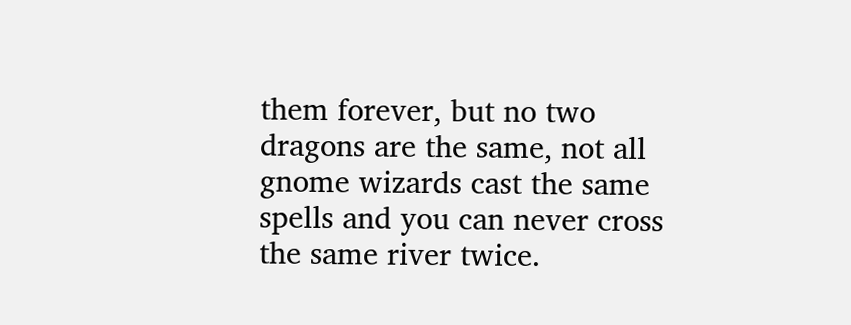them forever, but no two dragons are the same, not all gnome wizards cast the same spells and you can never cross the same river twice.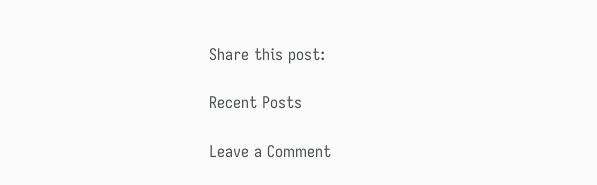Share this post:

Recent Posts

Leave a Comment